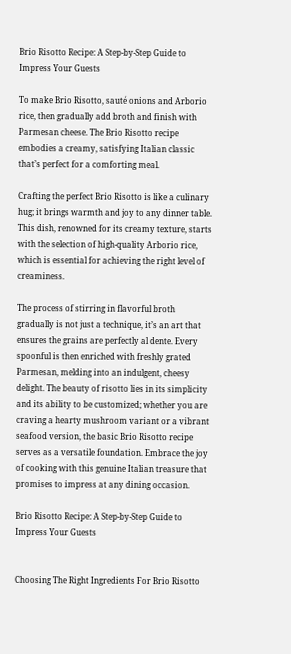Brio Risotto Recipe: A Step-by-Step Guide to Impress Your Guests

To make Brio Risotto, sauté onions and Arborio rice, then gradually add broth and finish with Parmesan cheese. The Brio Risotto recipe embodies a creamy, satisfying Italian classic that’s perfect for a comforting meal.

Crafting the perfect Brio Risotto is like a culinary hug; it brings warmth and joy to any dinner table. This dish, renowned for its creamy texture, starts with the selection of high-quality Arborio rice, which is essential for achieving the right level of creaminess.

The process of stirring in flavorful broth gradually is not just a technique, it’s an art that ensures the grains are perfectly al dente. Every spoonful is then enriched with freshly grated Parmesan, melding into an indulgent, cheesy delight. The beauty of risotto lies in its simplicity and its ability to be customized; whether you are craving a hearty mushroom variant or a vibrant seafood version, the basic Brio Risotto recipe serves as a versatile foundation. Embrace the joy of cooking with this genuine Italian treasure that promises to impress at any dining occasion.

Brio Risotto Recipe: A Step-by-Step Guide to Impress Your Guests


Choosing The Right Ingredients For Brio Risotto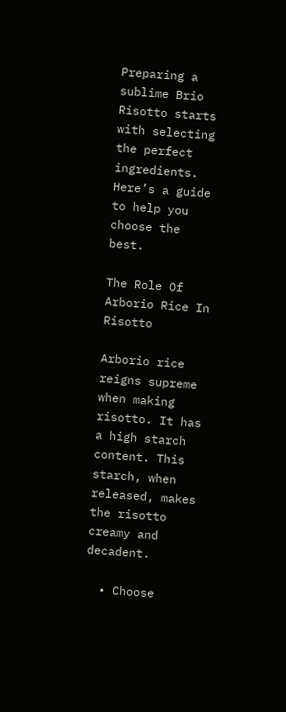Preparing a sublime Brio Risotto starts with selecting the perfect ingredients. Here’s a guide to help you choose the best.

The Role Of Arborio Rice In Risotto

Arborio rice reigns supreme when making risotto. It has a high starch content. This starch, when released, makes the risotto creamy and decadent.

  • Choose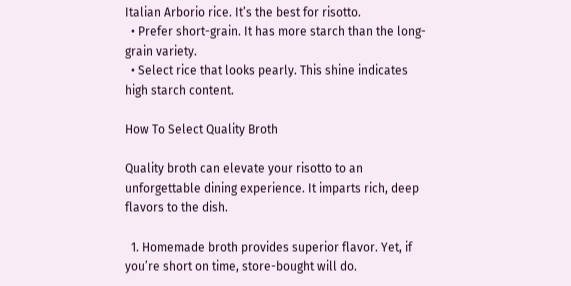Italian Arborio rice. It’s the best for risotto.
  • Prefer short-grain. It has more starch than the long-grain variety.
  • Select rice that looks pearly. This shine indicates high starch content.

How To Select Quality Broth

Quality broth can elevate your risotto to an unforgettable dining experience. It imparts rich, deep flavors to the dish.

  1. Homemade broth provides superior flavor. Yet, if you’re short on time, store-bought will do.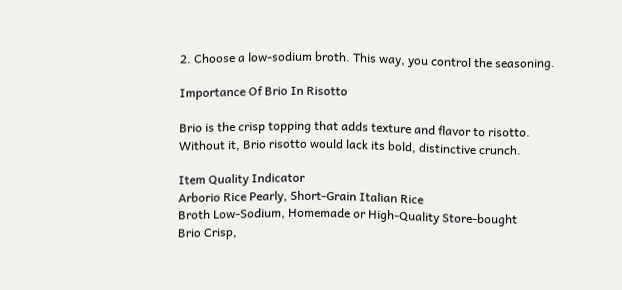2. Choose a low-sodium broth. This way, you control the seasoning.

Importance Of Brio In Risotto

Brio is the crisp topping that adds texture and flavor to risotto. Without it, Brio risotto would lack its bold, distinctive crunch.

Item Quality Indicator
Arborio Rice Pearly, Short-Grain Italian Rice
Broth Low-Sodium, Homemade or High-Quality Store-bought
Brio Crisp,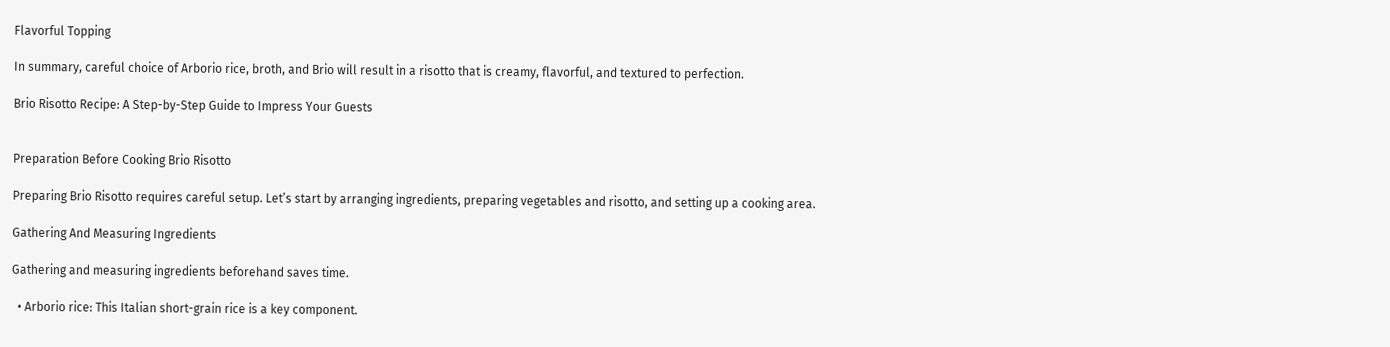Flavorful Topping

In summary, careful choice of Arborio rice, broth, and Brio will result in a risotto that is creamy, flavorful, and textured to perfection.

Brio Risotto Recipe: A Step-by-Step Guide to Impress Your Guests


Preparation Before Cooking Brio Risotto

Preparing Brio Risotto requires careful setup. Let’s start by arranging ingredients, preparing vegetables and risotto, and setting up a cooking area.

Gathering And Measuring Ingredients

Gathering and measuring ingredients beforehand saves time.

  • Arborio rice: This Italian short-grain rice is a key component.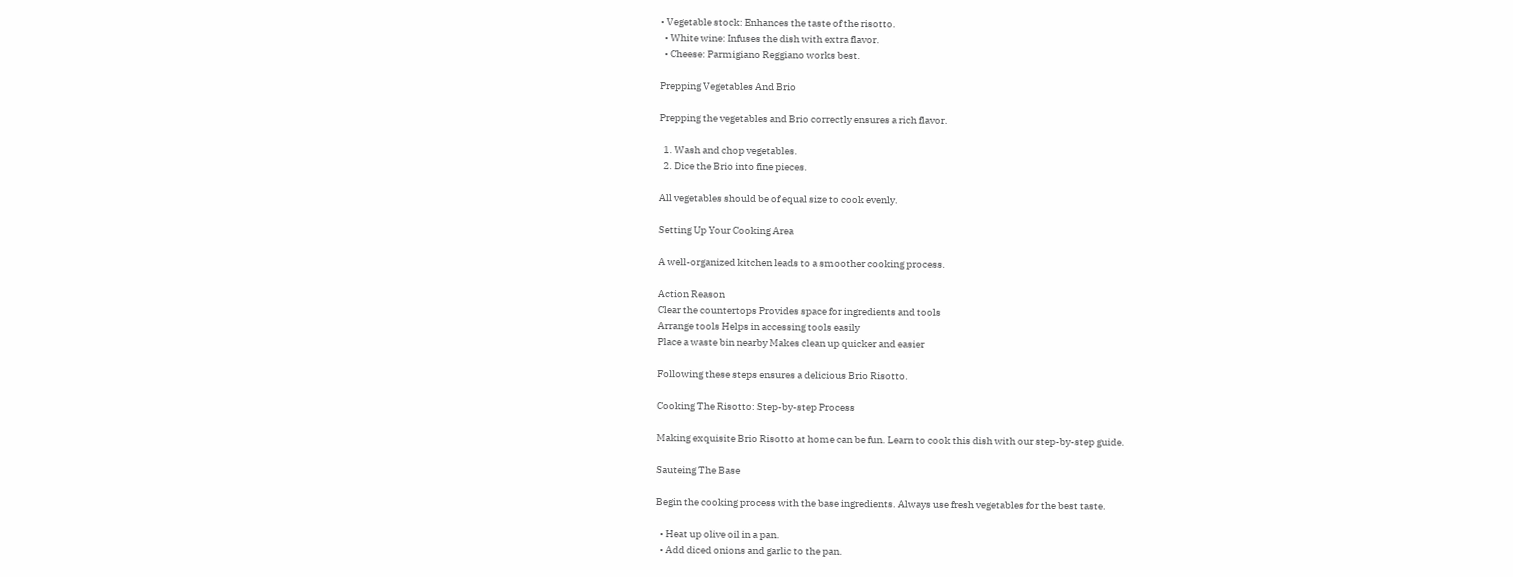• Vegetable stock: Enhances the taste of the risotto.
  • White wine: Infuses the dish with extra flavor.
  • Cheese: Parmigiano Reggiano works best.

Prepping Vegetables And Brio

Prepping the vegetables and Brio correctly ensures a rich flavor.

  1. Wash and chop vegetables.
  2. Dice the Brio into fine pieces.

All vegetables should be of equal size to cook evenly.

Setting Up Your Cooking Area

A well-organized kitchen leads to a smoother cooking process.

Action Reason
Clear the countertops Provides space for ingredients and tools
Arrange tools Helps in accessing tools easily
Place a waste bin nearby Makes clean up quicker and easier

Following these steps ensures a delicious Brio Risotto.

Cooking The Risotto: Step-by-step Process

Making exquisite Brio Risotto at home can be fun. Learn to cook this dish with our step-by-step guide.

Sauteing The Base

Begin the cooking process with the base ingredients. Always use fresh vegetables for the best taste.

  • Heat up olive oil in a pan.
  • Add diced onions and garlic to the pan.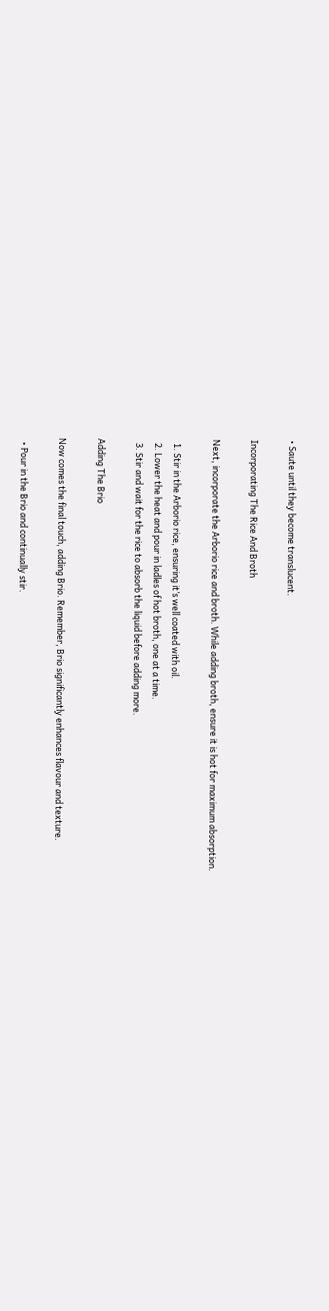• Saute until they become translucent.

Incorporating The Rice And Broth

Next, incorporate the Arborio rice and broth. While adding broth, ensure it is hot for maximum absorption.

  1. Stir in the Arborio rice, ensuring it’s well coated with oil.
  2. Lower the heat and pour in ladles of hot broth, one at a time.
  3. Stir and wait for the rice to absorb the liquid before adding more.

Adding The Brio

Now comes the final touch, adding Brio. Remember, Brio significantly enhances flavour and texture.

  • Pour in the Brio and continually stir.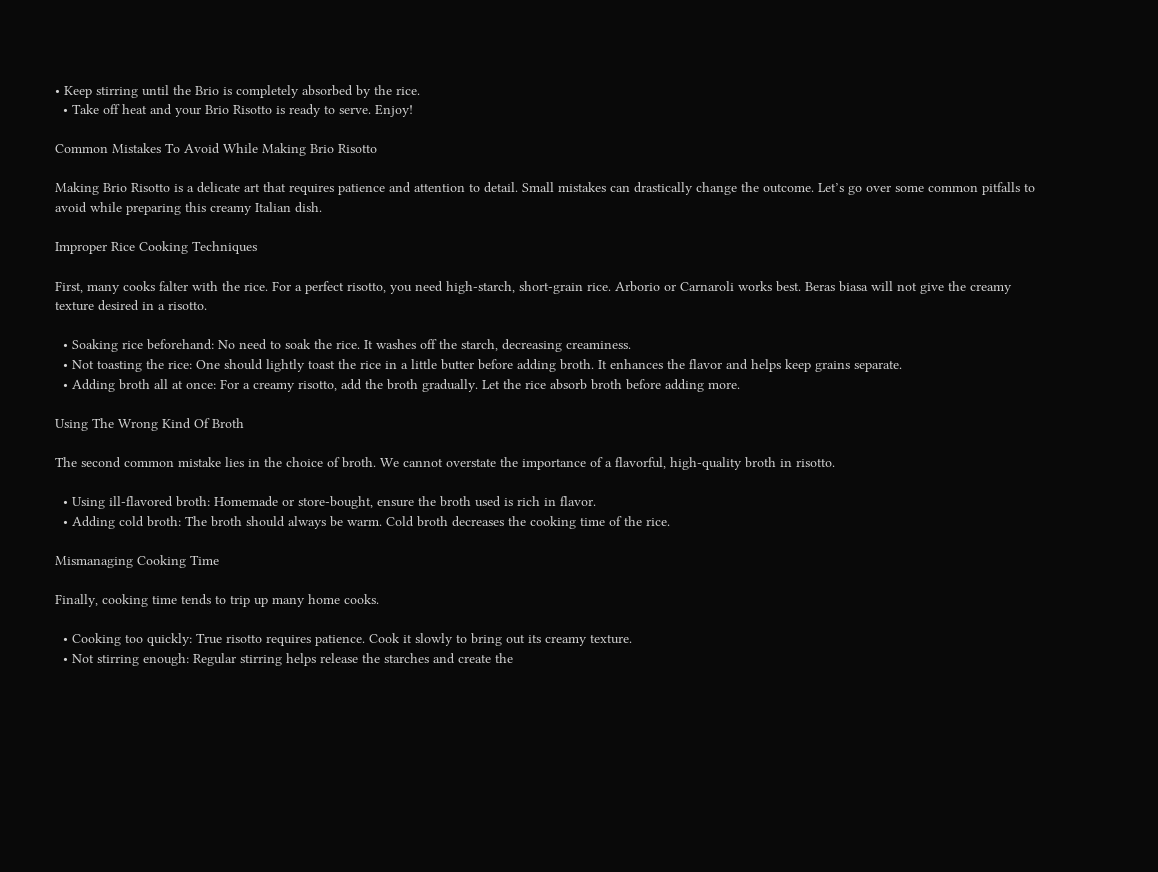• Keep stirring until the Brio is completely absorbed by the rice.
  • Take off heat and your Brio Risotto is ready to serve. Enjoy!

Common Mistakes To Avoid While Making Brio Risotto

Making Brio Risotto is a delicate art that requires patience and attention to detail. Small mistakes can drastically change the outcome. Let’s go over some common pitfalls to avoid while preparing this creamy Italian dish.

Improper Rice Cooking Techniques

First, many cooks falter with the rice. For a perfect risotto, you need high-starch, short-grain rice. Arborio or Carnaroli works best. Beras biasa will not give the creamy texture desired in a risotto.

  • Soaking rice beforehand: No need to soak the rice. It washes off the starch, decreasing creaminess.
  • Not toasting the rice: One should lightly toast the rice in a little butter before adding broth. It enhances the flavor and helps keep grains separate.
  • Adding broth all at once: For a creamy risotto, add the broth gradually. Let the rice absorb broth before adding more.

Using The Wrong Kind Of Broth

The second common mistake lies in the choice of broth. We cannot overstate the importance of a flavorful, high-quality broth in risotto.

  • Using ill-flavored broth: Homemade or store-bought, ensure the broth used is rich in flavor.
  • Adding cold broth: The broth should always be warm. Cold broth decreases the cooking time of the rice.

Mismanaging Cooking Time

Finally, cooking time tends to trip up many home cooks.

  • Cooking too quickly: True risotto requires patience. Cook it slowly to bring out its creamy texture.
  • Not stirring enough: Regular stirring helps release the starches and create the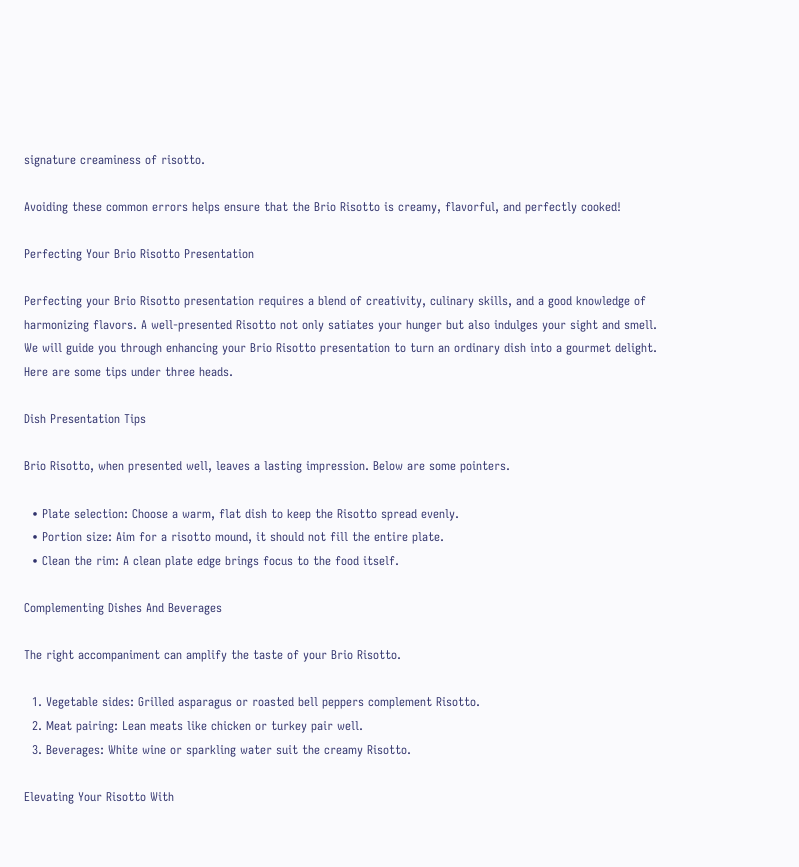signature creaminess of risotto.

Avoiding these common errors helps ensure that the Brio Risotto is creamy, flavorful, and perfectly cooked!

Perfecting Your Brio Risotto Presentation

Perfecting your Brio Risotto presentation requires a blend of creativity, culinary skills, and a good knowledge of harmonizing flavors. A well-presented Risotto not only satiates your hunger but also indulges your sight and smell. We will guide you through enhancing your Brio Risotto presentation to turn an ordinary dish into a gourmet delight. Here are some tips under three heads.

Dish Presentation Tips

Brio Risotto, when presented well, leaves a lasting impression. Below are some pointers.

  • Plate selection: Choose a warm, flat dish to keep the Risotto spread evenly.
  • Portion size: Aim for a risotto mound, it should not fill the entire plate.
  • Clean the rim: A clean plate edge brings focus to the food itself.

Complementing Dishes And Beverages

The right accompaniment can amplify the taste of your Brio Risotto.

  1. Vegetable sides: Grilled asparagus or roasted bell peppers complement Risotto.
  2. Meat pairing: Lean meats like chicken or turkey pair well.
  3. Beverages: White wine or sparkling water suit the creamy Risotto.

Elevating Your Risotto With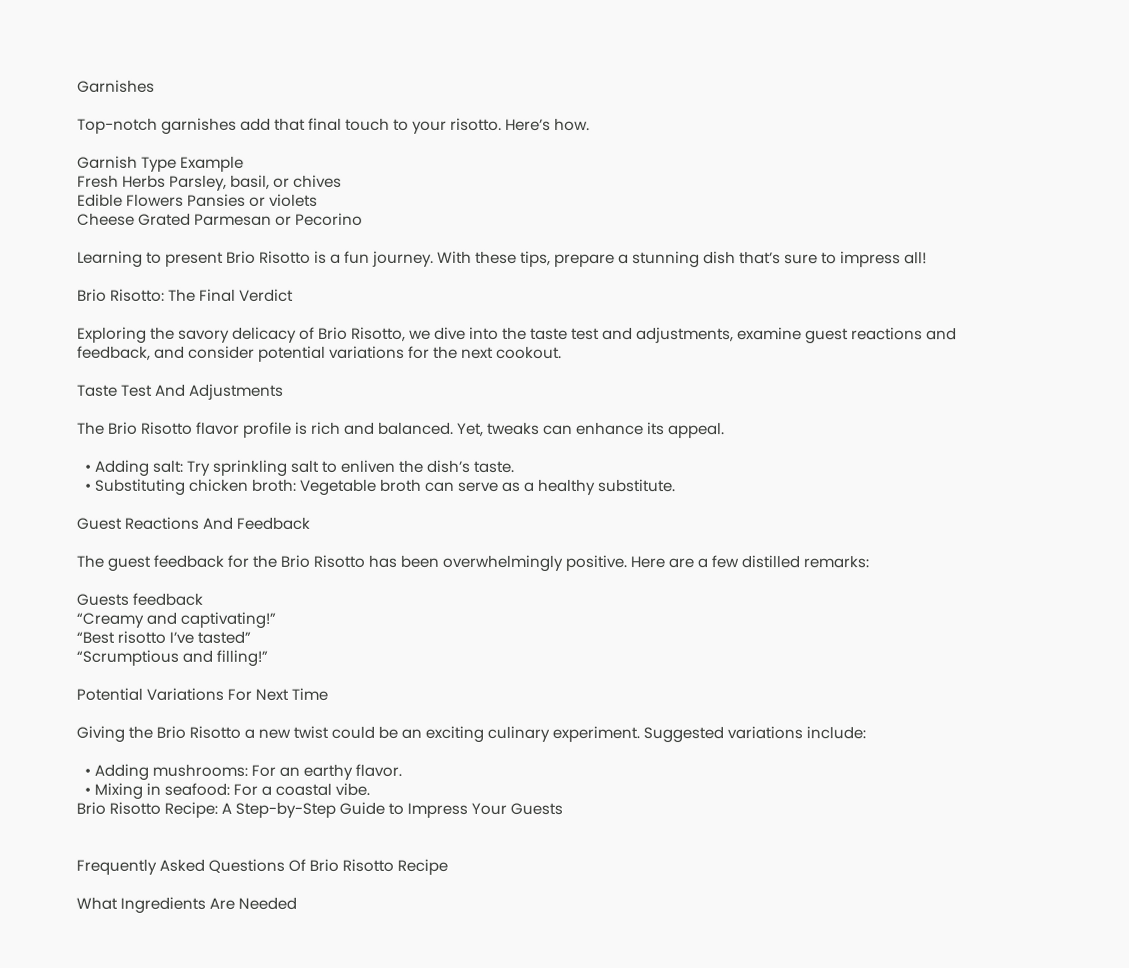Garnishes

Top-notch garnishes add that final touch to your risotto. Here’s how.

Garnish Type Example
Fresh Herbs Parsley, basil, or chives
Edible Flowers Pansies or violets
Cheese Grated Parmesan or Pecorino

Learning to present Brio Risotto is a fun journey. With these tips, prepare a stunning dish that’s sure to impress all!

Brio Risotto: The Final Verdict

Exploring the savory delicacy of Brio Risotto, we dive into the taste test and adjustments, examine guest reactions and feedback, and consider potential variations for the next cookout.

Taste Test And Adjustments

The Brio Risotto flavor profile is rich and balanced. Yet, tweaks can enhance its appeal.

  • Adding salt: Try sprinkling salt to enliven the dish’s taste.
  • Substituting chicken broth: Vegetable broth can serve as a healthy substitute.

Guest Reactions And Feedback

The guest feedback for the Brio Risotto has been overwhelmingly positive. Here are a few distilled remarks:

Guests feedback
“Creamy and captivating!”
“Best risotto I’ve tasted”
“Scrumptious and filling!”

Potential Variations For Next Time

Giving the Brio Risotto a new twist could be an exciting culinary experiment. Suggested variations include:

  • Adding mushrooms: For an earthy flavor.
  • Mixing in seafood: For a coastal vibe.
Brio Risotto Recipe: A Step-by-Step Guide to Impress Your Guests


Frequently Asked Questions Of Brio Risotto Recipe

What Ingredients Are Needed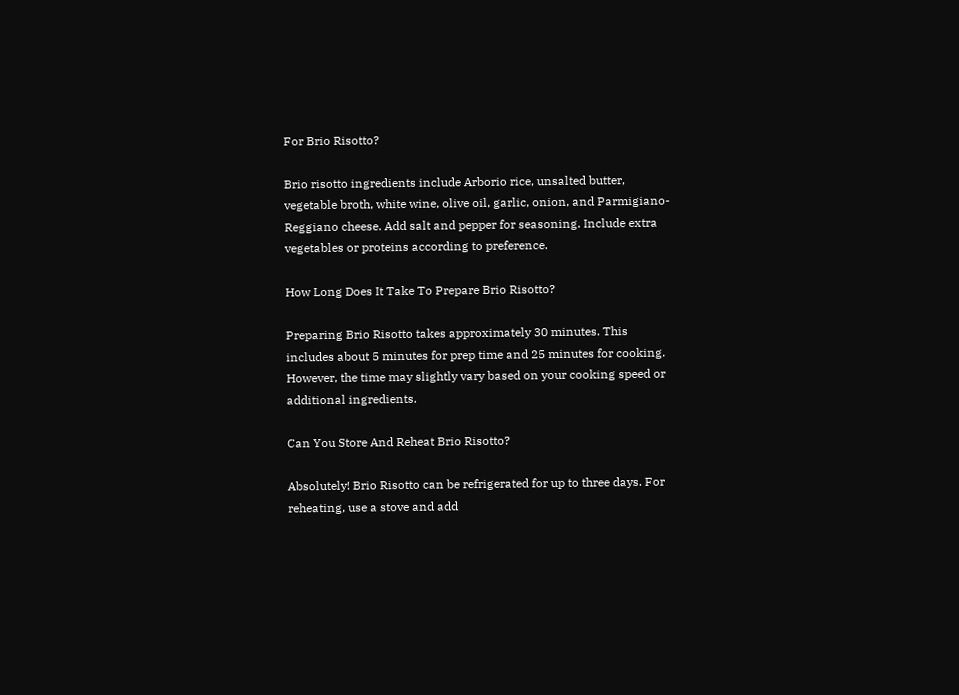For Brio Risotto?

Brio risotto ingredients include Arborio rice, unsalted butter, vegetable broth, white wine, olive oil, garlic, onion, and Parmigiano-Reggiano cheese. Add salt and pepper for seasoning. Include extra vegetables or proteins according to preference.

How Long Does It Take To Prepare Brio Risotto?

Preparing Brio Risotto takes approximately 30 minutes. This includes about 5 minutes for prep time and 25 minutes for cooking. However, the time may slightly vary based on your cooking speed or additional ingredients.

Can You Store And Reheat Brio Risotto?

Absolutely! Brio Risotto can be refrigerated for up to three days. For reheating, use a stove and add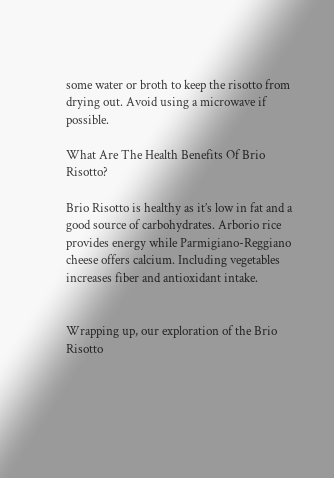some water or broth to keep the risotto from drying out. Avoid using a microwave if possible.

What Are The Health Benefits Of Brio Risotto?

Brio Risotto is healthy as it’s low in fat and a good source of carbohydrates. Arborio rice provides energy while Parmigiano-Reggiano cheese offers calcium. Including vegetables increases fiber and antioxidant intake.


Wrapping up, our exploration of the Brio Risotto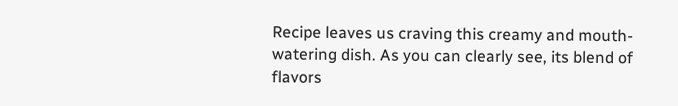Recipe leaves us craving this creamy and mouth-watering dish. As you can clearly see, its blend of flavors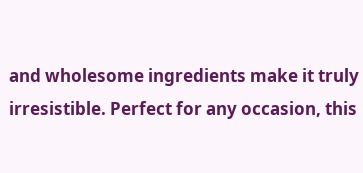and wholesome ingredients make it truly irresistible. Perfect for any occasion, this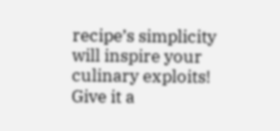recipe’s simplicity will inspire your culinary exploits! Give it a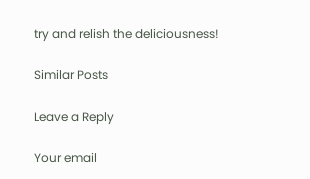try and relish the deliciousness!

Similar Posts

Leave a Reply

Your email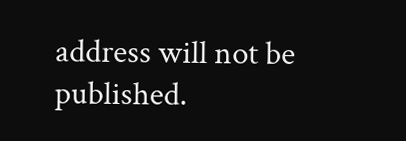address will not be published.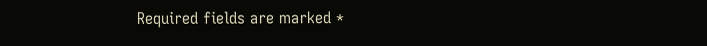Required fields are marked *